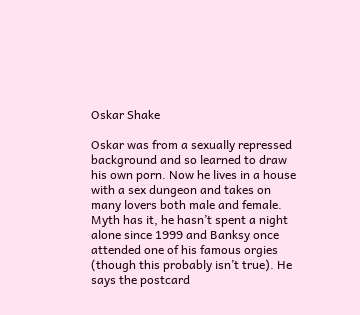Oskar Shake

Oskar was from a sexually repressed background and so learned to draw his own porn. Now he lives in a house with a sex dungeon and takes on many lovers both male and female. Myth has it, he hasn’t spent a night alone since 1999 and Banksy once attended one of his famous orgies (though this probably isn’t true). He says the postcard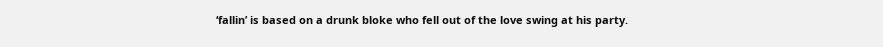‘fallin’ is based on a drunk bloke who fell out of the love swing at his party.